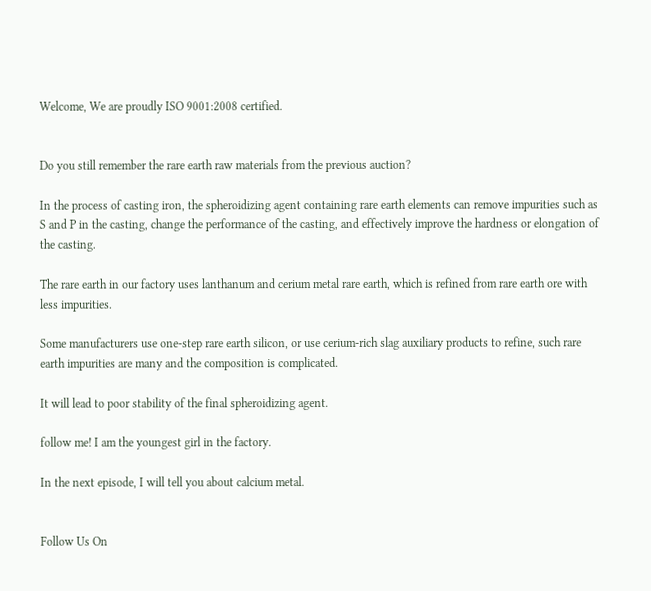Welcome, We are proudly ISO 9001:2008 certified.


Do you still remember the rare earth raw materials from the previous auction?

In the process of casting iron, the spheroidizing agent containing rare earth elements can remove impurities such as S and P in the casting, change the performance of the casting, and effectively improve the hardness or elongation of the casting.

The rare earth in our factory uses lanthanum and cerium metal rare earth, which is refined from rare earth ore with less impurities.

Some manufacturers use one-step rare earth silicon, or use cerium-rich slag auxiliary products to refine, such rare earth impurities are many and the composition is complicated.

It will lead to poor stability of the final spheroidizing agent.

follow me! I am the youngest girl in the factory.

In the next episode, I will tell you about calcium metal.


Follow Us On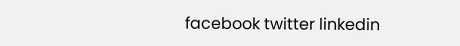facebook twitter linkedin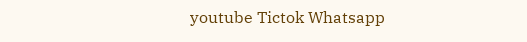youtube Tictok Whatsapp